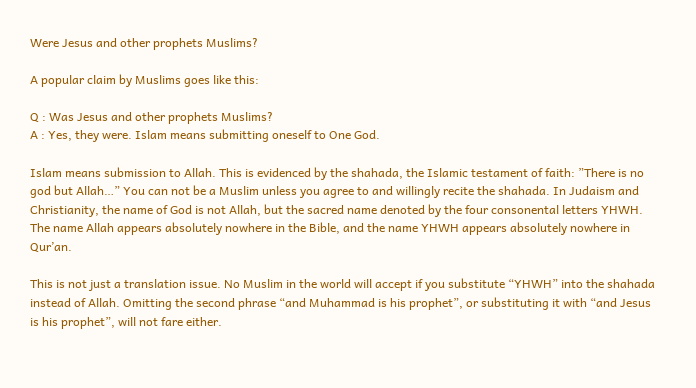Were Jesus and other prophets Muslims?

A popular claim by Muslims goes like this:

Q : Was Jesus and other prophets Muslims?
A : Yes, they were. Islam means submitting oneself to One God.

Islam means submission to Allah. This is evidenced by the shahada, the Islamic testament of faith: ”There is no god but Allah…” You can not be a Muslim unless you agree to and willingly recite the shahada. In Judaism and Christianity, the name of God is not Allah, but the sacred name denoted by the four consonental letters YHWH. The name Allah appears absolutely nowhere in the Bible, and the name YHWH appears absolutely nowhere in Qur’an.

This is not just a translation issue. No Muslim in the world will accept if you substitute “YHWH” into the shahada instead of Allah. Omitting the second phrase “and Muhammad is his prophet”, or substituting it with “and Jesus is his prophet”, will not fare either.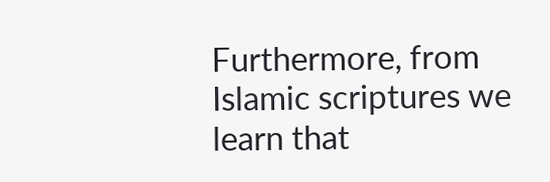Furthermore, from Islamic scriptures we learn that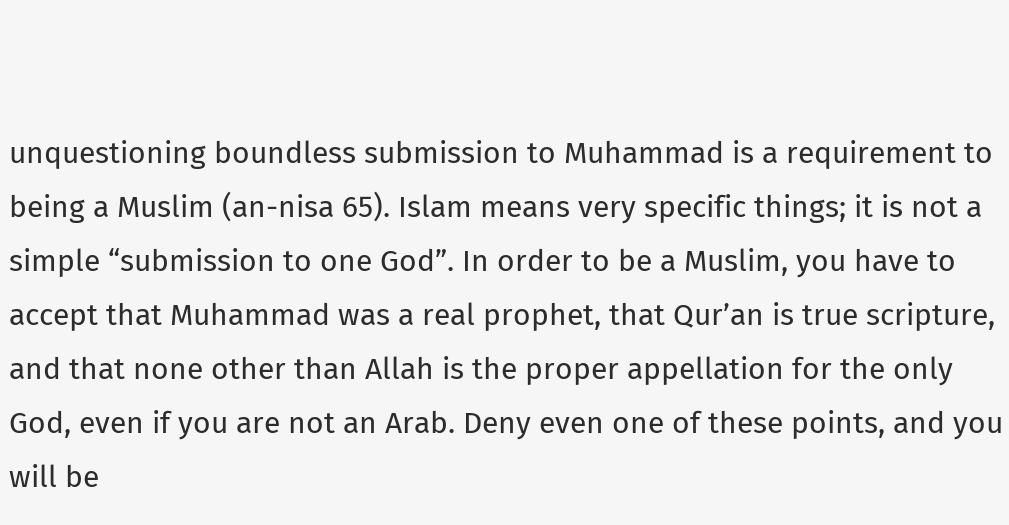unquestioning boundless submission to Muhammad is a requirement to being a Muslim (an-nisa 65). Islam means very specific things; it is not a simple “submission to one God”. In order to be a Muslim, you have to accept that Muhammad was a real prophet, that Qur’an is true scripture, and that none other than Allah is the proper appellation for the only God, even if you are not an Arab. Deny even one of these points, and you will be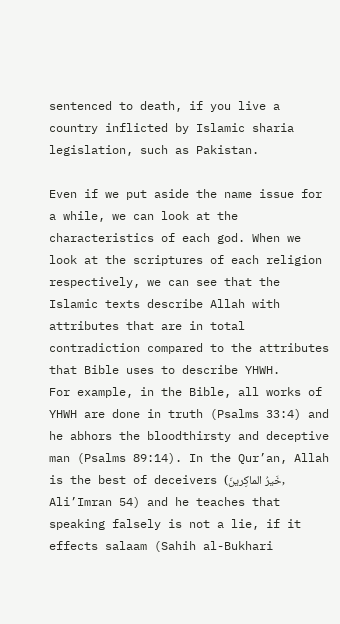sentenced to death, if you live a country inflicted by Islamic sharia legislation, such as Pakistan.

Even if we put aside the name issue for a while, we can look at the characteristics of each god. When we look at the scriptures of each religion respectively, we can see that the Islamic texts describe Allah with attributes that are in total contradiction compared to the attributes that Bible uses to describe YHWH.
For example, in the Bible, all works of YHWH are done in truth (Psalms 33:4) and he abhors the bloodthirsty and deceptive man (Psalms 89:14). In the Qur’an, Allah is the best of deceivers (خَيرُ الماكِرينَ, Ali’Imran 54) and he teaches that speaking falsely is not a lie, if it effects salaam (Sahih al-Bukhari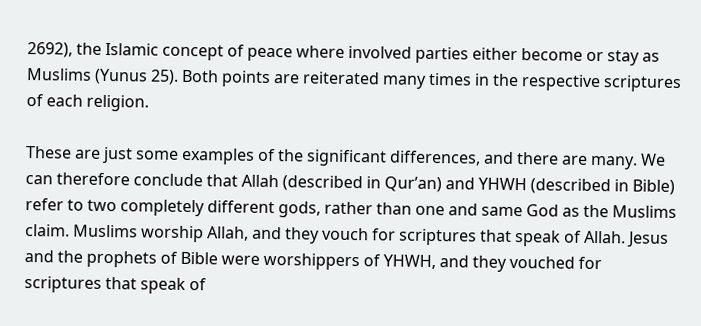2692), the Islamic concept of peace where involved parties either become or stay as Muslims (Yunus 25). Both points are reiterated many times in the respective scriptures of each religion.

These are just some examples of the significant differences, and there are many. We can therefore conclude that Allah (described in Qur’an) and YHWH (described in Bible) refer to two completely different gods, rather than one and same God as the Muslims claim. Muslims worship Allah, and they vouch for scriptures that speak of Allah. Jesus and the prophets of Bible were worshippers of YHWH, and they vouched for scriptures that speak of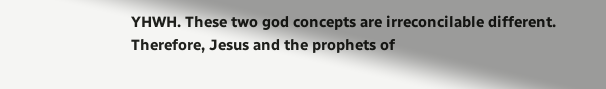YHWH. These two god concepts are irreconcilable different. Therefore, Jesus and the prophets of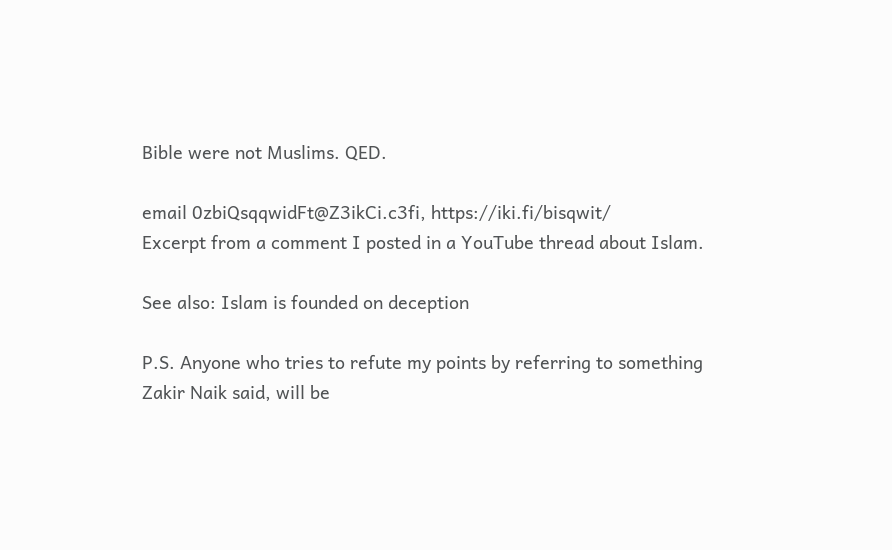Bible were not Muslims. QED.

email 0zbiQsqqwidFt@Z3ikCi.c3fi, https://iki.fi/bisqwit/
Excerpt from a comment I posted in a YouTube thread about Islam.

See also: Islam is founded on deception

P.S. Anyone who tries to refute my points by referring to something Zakir Naik said, will be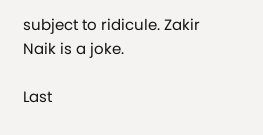subject to ridicule. Zakir Naik is a joke.

Last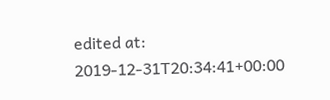edited at: 2019-12-31T20:34:41+00:00